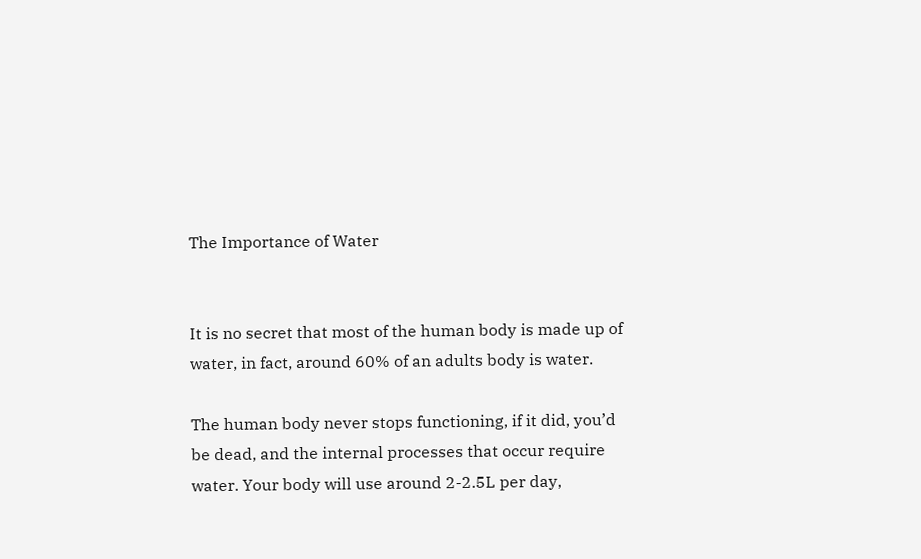The Importance of Water


It is no secret that most of the human body is made up of water, in fact, around 60% of an adults body is water.

The human body never stops functioning, if it did, you’d be dead, and the internal processes that occur require water. Your body will use around 2-2.5L per day,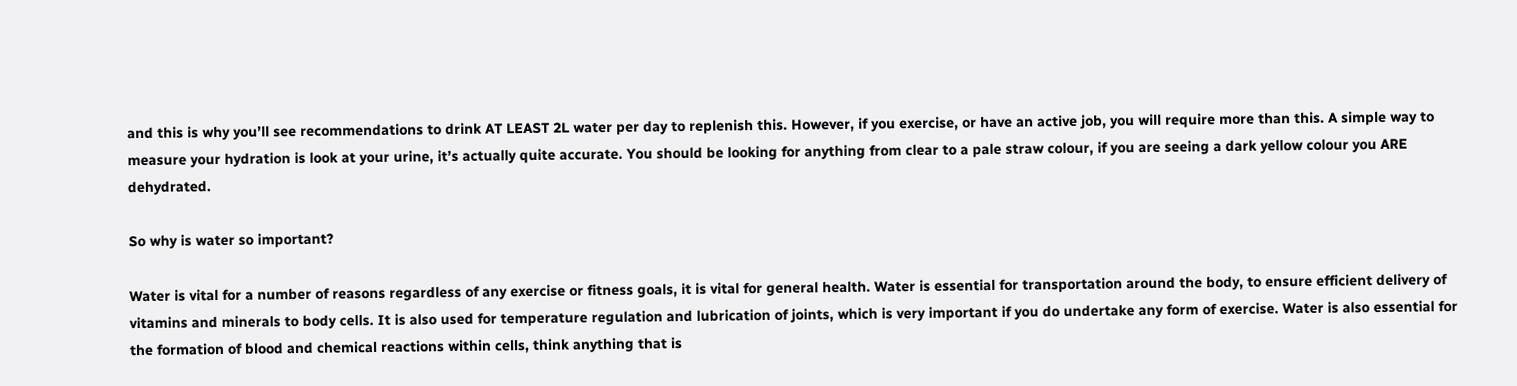and this is why you’ll see recommendations to drink AT LEAST 2L water per day to replenish this. However, if you exercise, or have an active job, you will require more than this. A simple way to measure your hydration is look at your urine, it’s actually quite accurate. You should be looking for anything from clear to a pale straw colour, if you are seeing a dark yellow colour you ARE dehydrated.

So why is water so important?

Water is vital for a number of reasons regardless of any exercise or fitness goals, it is vital for general health. Water is essential for transportation around the body, to ensure efficient delivery of vitamins and minerals to body cells. It is also used for temperature regulation and lubrication of joints, which is very important if you do undertake any form of exercise. Water is also essential for the formation of blood and chemical reactions within cells, think anything that is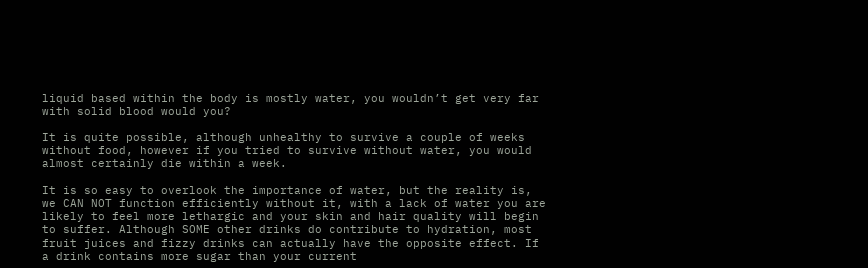liquid based within the body is mostly water, you wouldn’t get very far with solid blood would you?

It is quite possible, although unhealthy to survive a couple of weeks without food, however if you tried to survive without water, you would almost certainly die within a week.

It is so easy to overlook the importance of water, but the reality is, we CAN NOT function efficiently without it, with a lack of water you are likely to feel more lethargic and your skin and hair quality will begin to suffer. Although SOME other drinks do contribute to hydration, most fruit juices and fizzy drinks can actually have the opposite effect. If a drink contains more sugar than your current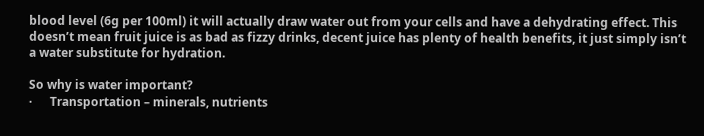blood level (6g per 100ml) it will actually draw water out from your cells and have a dehydrating effect. This doesn’t mean fruit juice is as bad as fizzy drinks, decent juice has plenty of health benefits, it just simply isn’t a water substitute for hydration.

So why is water important?
·      Transportation – minerals, nutrients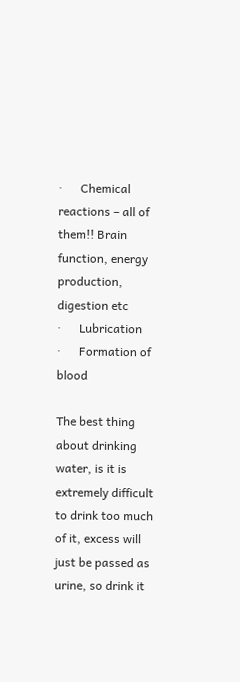·      Chemical reactions – all of them!! Brain function, energy production, digestion etc
·      Lubrication
·      Formation of blood

The best thing about drinking water, is it is extremely difficult to drink too much of it, excess will just be passed as urine, so drink it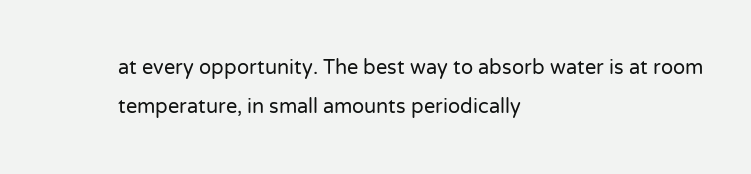at every opportunity. The best way to absorb water is at room temperature, in small amounts periodically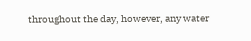throughout the day, however, any water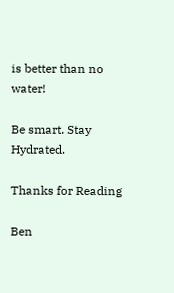is better than no water!

Be smart. Stay Hydrated.

Thanks for Reading

Ben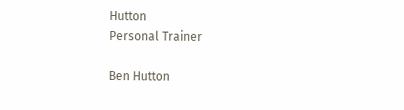Hutton
Personal Trainer

Ben Hutton